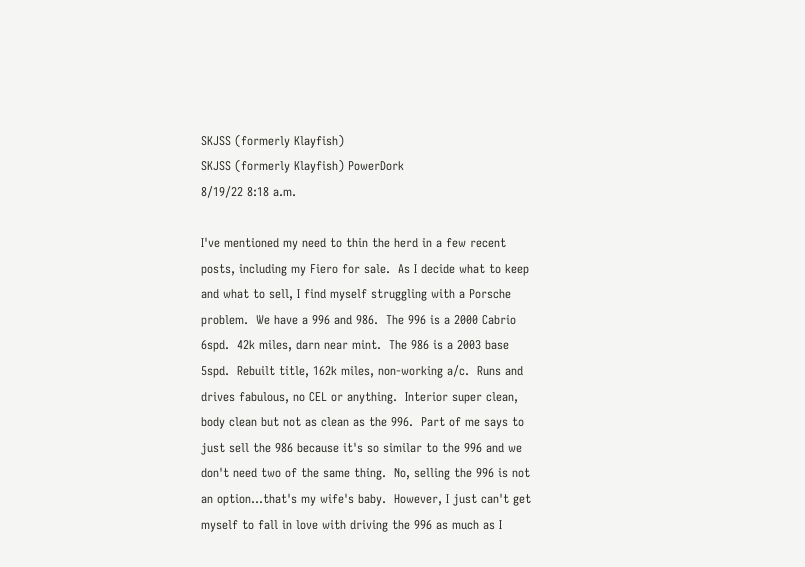SKJSS (formerly Klayfish)
SKJSS (formerly Klayfish) PowerDork
8/19/22 8:18 a.m.

I've mentioned my need to thin the herd in a few recent posts, including my Fiero for sale.  As I decide what to keep and what to sell, I find myself struggling with a Porsche problem.  We have a 996 and 986.  The 996 is a 2000 Cabrio 6spd.  42k miles, darn near mint.  The 986 is a 2003 base 5spd.  Rebuilt title, 162k miles, non-working a/c.  Runs and drives fabulous, no CEL or anything.  Interior super clean, body clean but not as clean as the 996.  Part of me says to just sell the 986 because it's so similar to the 996 and we don't need two of the same thing.  No, selling the 996 is not an option...that's my wife's baby.  However, I just can't get myself to fall in love with driving the 996 as much as I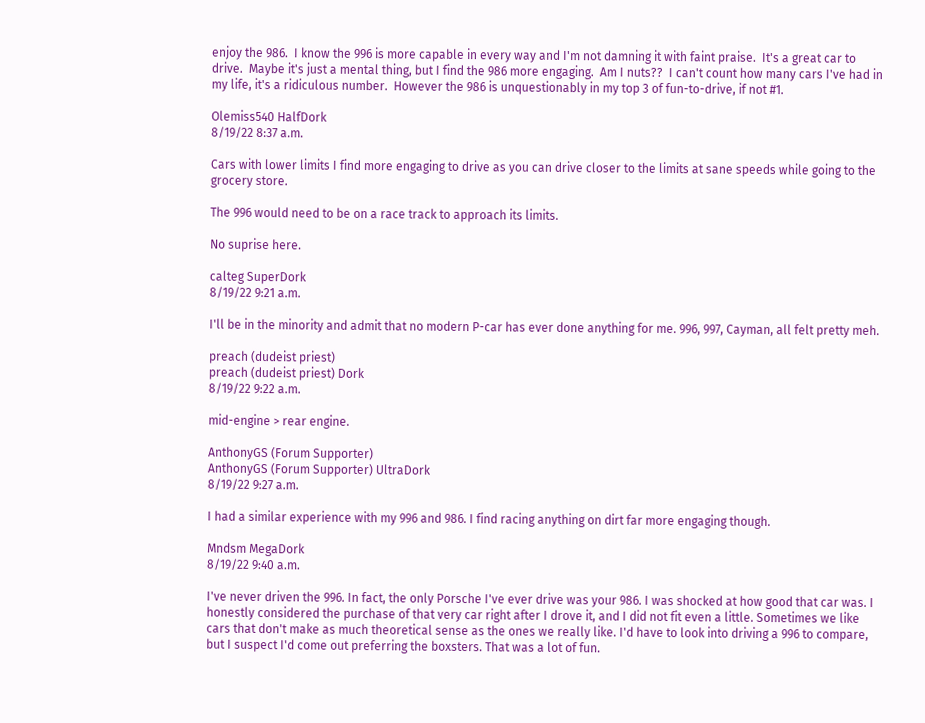enjoy the 986.  I know the 996 is more capable in every way and I'm not damning it with faint praise.  It's a great car to drive.  Maybe it's just a mental thing, but I find the 986 more engaging.  Am I nuts??  I can't count how many cars I've had in my life, it's a ridiculous number.  However the 986 is unquestionably in my top 3 of fun-to-drive, if not #1.

Olemiss540 HalfDork
8/19/22 8:37 a.m.

Cars with lower limits I find more engaging to drive as you can drive closer to the limits at sane speeds while going to the grocery store.

The 996 would need to be on a race track to approach its limits.

No suprise here.

calteg SuperDork
8/19/22 9:21 a.m.

I'll be in the minority and admit that no modern P-car has ever done anything for me. 996, 997, Cayman, all felt pretty meh.

preach (dudeist priest)
preach (dudeist priest) Dork
8/19/22 9:22 a.m.

mid-engine > rear engine.

AnthonyGS (Forum Supporter)
AnthonyGS (Forum Supporter) UltraDork
8/19/22 9:27 a.m.

I had a similar experience with my 996 and 986. I find racing anything on dirt far more engaging though.

Mndsm MegaDork
8/19/22 9:40 a.m.

I've never driven the 996. In fact, the only Porsche I've ever drive was your 986. I was shocked at how good that car was. I honestly considered the purchase of that very car right after I drove it, and I did not fit even a little. Sometimes we like cars that don't make as much theoretical sense as the ones we really like. I'd have to look into driving a 996 to compare, but I suspect I'd come out preferring the boxsters. That was a lot of fun.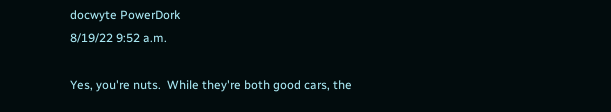docwyte PowerDork
8/19/22 9:52 a.m.

Yes, you're nuts.  While they're both good cars, the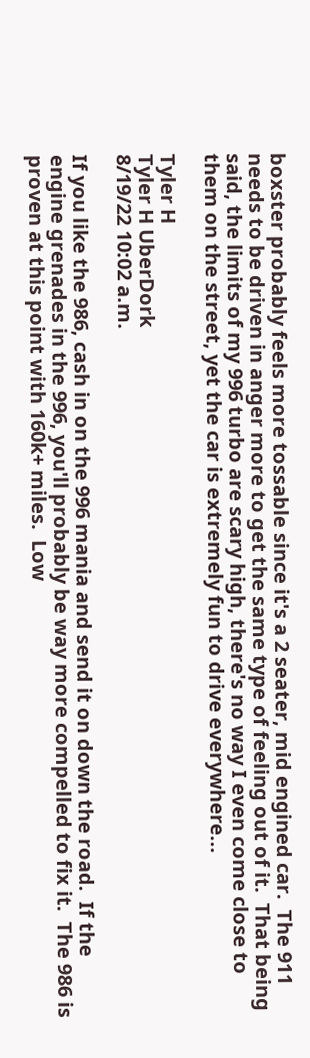boxster probably feels more tossable since it's a 2 seater, mid engined car.  The 911 needs to be driven in anger more to get the same type of feeling out of it.  That being said, the limits of my 996 turbo are scary high, there's no way I even come close to them on the street, yet the car is extremely fun to drive everywhere...

Tyler H
Tyler H UberDork
8/19/22 10:02 a.m.

If you like the 986, cash in on the 996 mania and send it on down the road.  If the engine grenades in the 996, you'll probably be way more compelled to fix it.  The 986 is proven at this point with 160k+ miles.  Low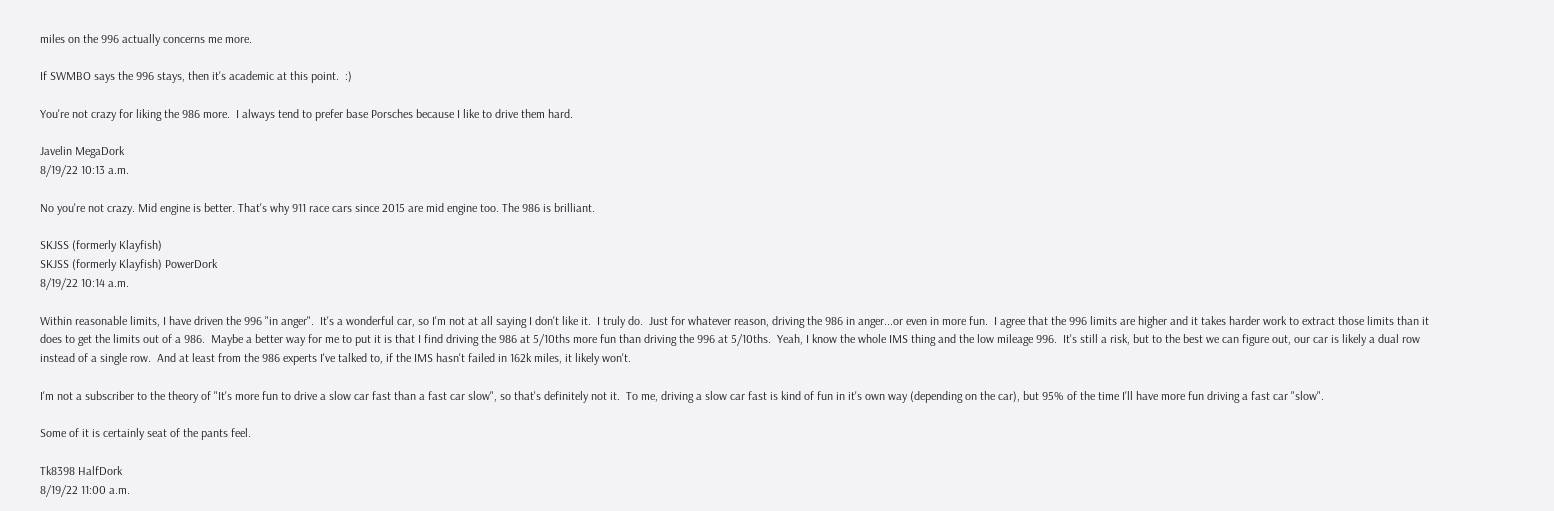miles on the 996 actually concerns me more.

If SWMBO says the 996 stays, then it's academic at this point.  :)

You're not crazy for liking the 986 more.  I always tend to prefer base Porsches because I like to drive them hard.

Javelin MegaDork
8/19/22 10:13 a.m.

No you're not crazy. Mid engine is better. That's why 911 race cars since 2015 are mid engine too. The 986 is brilliant.

SKJSS (formerly Klayfish)
SKJSS (formerly Klayfish) PowerDork
8/19/22 10:14 a.m.

Within reasonable limits, I have driven the 996 "in anger".  It's a wonderful car, so I'm not at all saying I don't like it.  I truly do.  Just for whatever reason, driving the 986 in anger...or even in more fun.  I agree that the 996 limits are higher and it takes harder work to extract those limits than it does to get the limits out of a 986.  Maybe a better way for me to put it is that I find driving the 986 at 5/10ths more fun than driving the 996 at 5/10ths.  Yeah, I know the whole IMS thing and the low mileage 996.  It's still a risk, but to the best we can figure out, our car is likely a dual row instead of a single row.  And at least from the 986 experts I've talked to, if the IMS hasn't failed in 162k miles, it likely won't.

I'm not a subscriber to the theory of "It's more fun to drive a slow car fast than a fast car slow", so that's definitely not it.  To me, driving a slow car fast is kind of fun in it's own way (depending on the car), but 95% of the time I'll have more fun driving a fast car "slow".

Some of it is certainly seat of the pants feel.

Tk8398 HalfDork
8/19/22 11:00 a.m.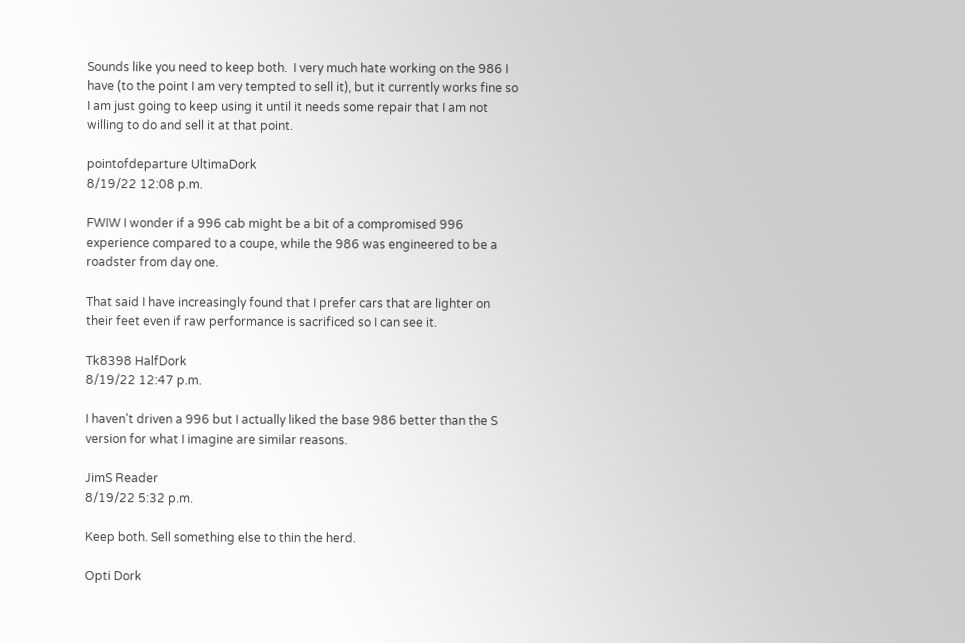Sounds like you need to keep both.  I very much hate working on the 986 I have (to the point I am very tempted to sell it), but it currently works fine so I am just going to keep using it until it needs some repair that I am not willing to do and sell it at that point.

pointofdeparture UltimaDork
8/19/22 12:08 p.m.

FWIW I wonder if a 996 cab might be a bit of a compromised 996 experience compared to a coupe, while the 986 was engineered to be a roadster from day one.

That said I have increasingly found that I prefer cars that are lighter on their feet even if raw performance is sacrificed so I can see it.

Tk8398 HalfDork
8/19/22 12:47 p.m.

I haven't driven a 996 but I actually liked the base 986 better than the S version for what I imagine are similar reasons.

JimS Reader
8/19/22 5:32 p.m.

Keep both. Sell something else to thin the herd.

Opti Dork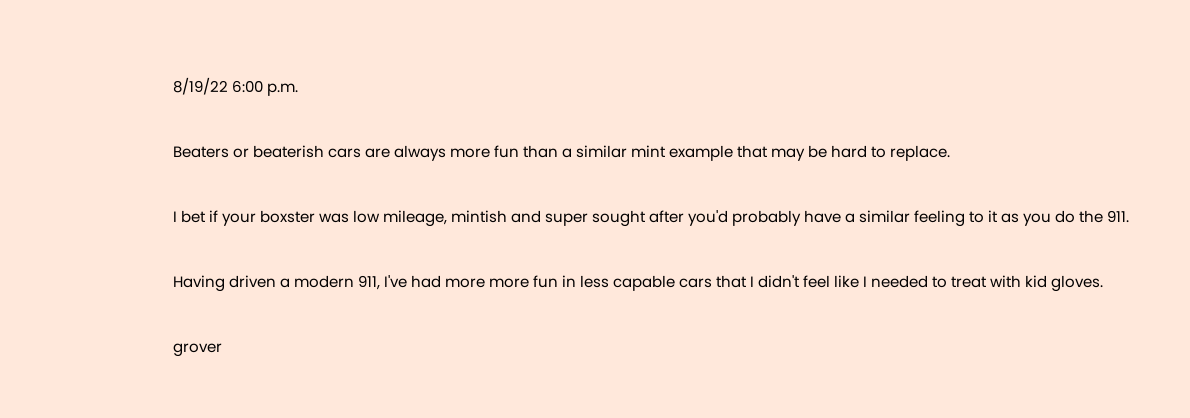8/19/22 6:00 p.m.

Beaters or beaterish cars are always more fun than a similar mint example that may be hard to replace.

I bet if your boxster was low mileage, mintish and super sought after you'd probably have a similar feeling to it as you do the 911.

Having driven a modern 911, I've had more more fun in less capable cars that I didn't feel like I needed to treat with kid gloves.

grover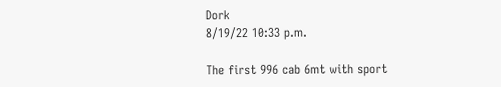Dork
8/19/22 10:33 p.m.

The first 996 cab 6mt with sport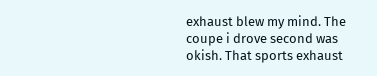exhaust blew my mind. The coupe i drove second was okish. That sports exhaust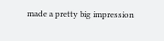made a pretty big impression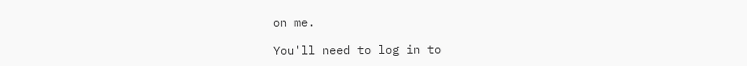on me.

You'll need to log in to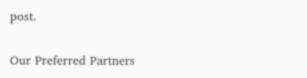post.

Our Preferred Partners